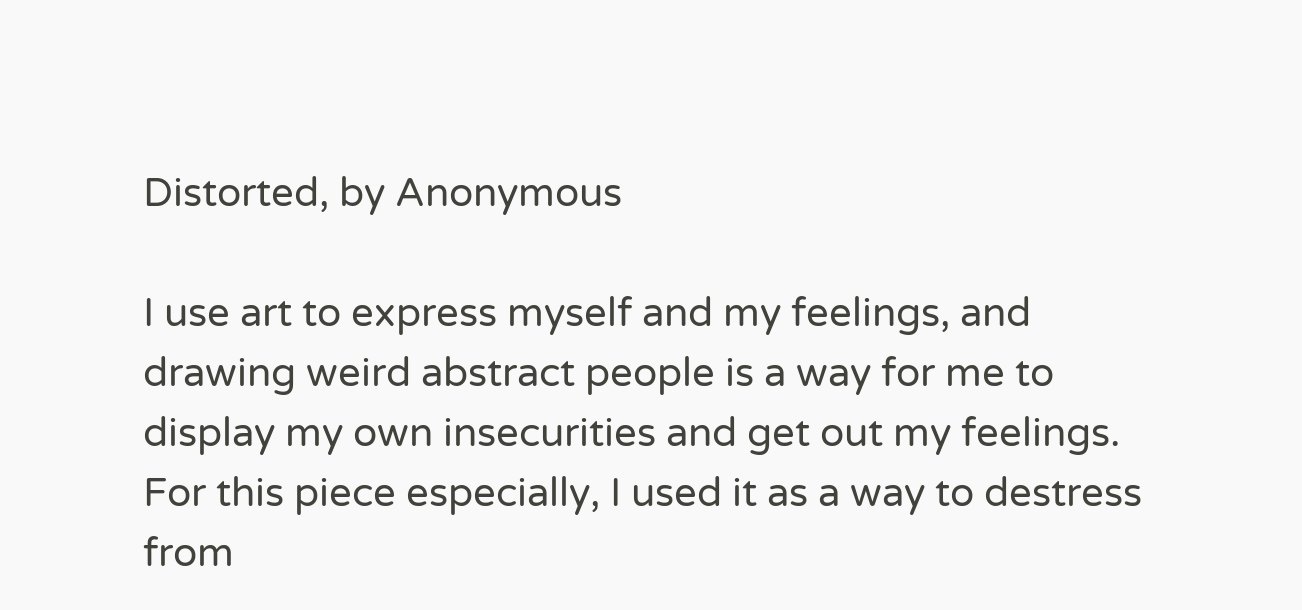Distorted, by Anonymous

I use art to express myself and my feelings, and drawing weird abstract people is a way for me to display my own insecurities and get out my feelings. For this piece especially, I used it as a way to destress from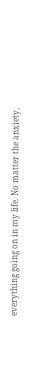everything going on in my life. No matter the anxiety,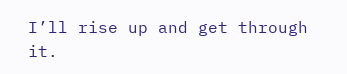I’ll rise up and get through it.